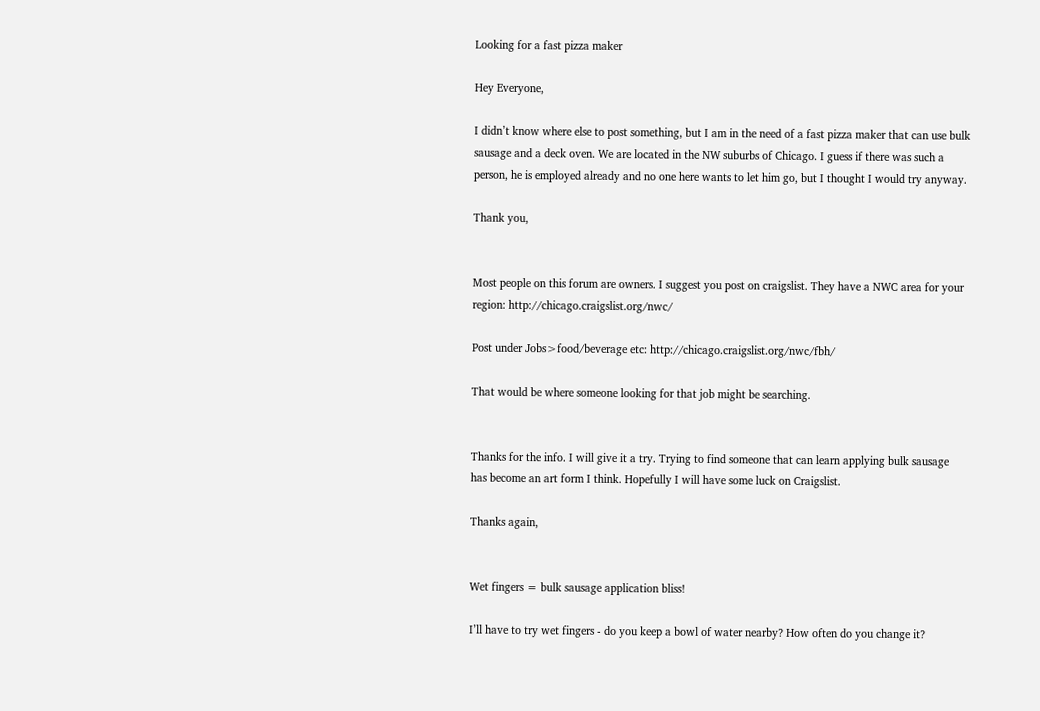Looking for a fast pizza maker

Hey Everyone,

I didn’t know where else to post something, but I am in the need of a fast pizza maker that can use bulk sausage and a deck oven. We are located in the NW suburbs of Chicago. I guess if there was such a person, he is employed already and no one here wants to let him go, but I thought I would try anyway.

Thank you,


Most people on this forum are owners. I suggest you post on craigslist. They have a NWC area for your region: http://chicago.craigslist.org/nwc/

Post under Jobs>food/beverage etc: http://chicago.craigslist.org/nwc/fbh/

That would be where someone looking for that job might be searching.


Thanks for the info. I will give it a try. Trying to find someone that can learn applying bulk sausage has become an art form I think. Hopefully I will have some luck on Craigslist.

Thanks again,


Wet fingers = bulk sausage application bliss!

I’ll have to try wet fingers - do you keep a bowl of water nearby? How often do you change it?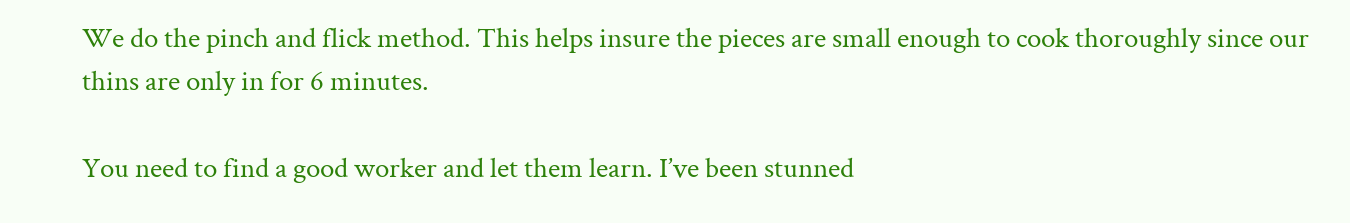We do the pinch and flick method. This helps insure the pieces are small enough to cook thoroughly since our thins are only in for 6 minutes.

You need to find a good worker and let them learn. I’ve been stunned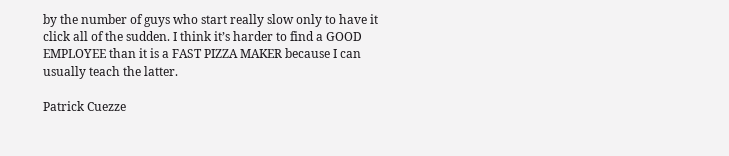by the number of guys who start really slow only to have it click all of the sudden. I think it’s harder to find a GOOD EMPLOYEE than it is a FAST PIZZA MAKER because I can usually teach the latter.

Patrick Cuezze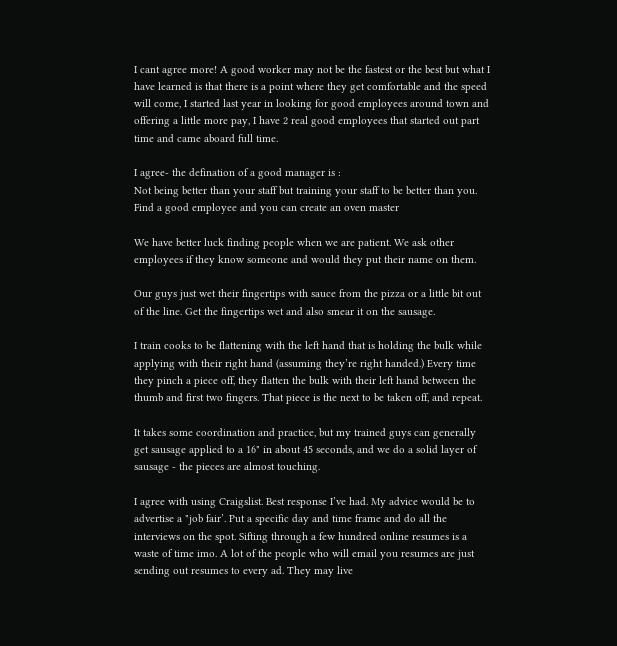I cant agree more! A good worker may not be the fastest or the best but what I have learned is that there is a point where they get comfortable and the speed will come, I started last year in looking for good employees around town and offering a little more pay, I have 2 real good employees that started out part time and came aboard full time.

I agree- the defination of a good manager is :
Not being better than your staff but training your staff to be better than you. Find a good employee and you can create an oven master

We have better luck finding people when we are patient. We ask other employees if they know someone and would they put their name on them.

Our guys just wet their fingertips with sauce from the pizza or a little bit out of the line. Get the fingertips wet and also smear it on the sausage.

I train cooks to be flattening with the left hand that is holding the bulk while applying with their right hand (assuming they’re right handed.) Every time they pinch a piece off, they flatten the bulk with their left hand between the thumb and first two fingers. That piece is the next to be taken off, and repeat.

It takes some coordination and practice, but my trained guys can generally get sausage applied to a 16" in about 45 seconds, and we do a solid layer of sausage - the pieces are almost touching.

I agree with using Craigslist. Best response I’ve had. My advice would be to advertise a "job fair’. Put a specific day and time frame and do all the interviews on the spot. Sifting through a few hundred online resumes is a waste of time imo. A lot of the people who will email you resumes are just sending out resumes to every ad. They may live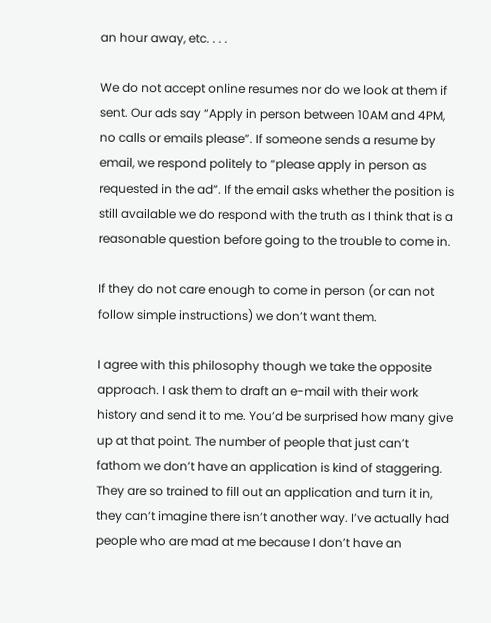an hour away, etc. . . .

We do not accept online resumes nor do we look at them if sent. Our ads say “Apply in person between 10AM and 4PM, no calls or emails please”. If someone sends a resume by email, we respond politely to “please apply in person as requested in the ad”. If the email asks whether the position is still available we do respond with the truth as I think that is a reasonable question before going to the trouble to come in.

If they do not care enough to come in person (or can not follow simple instructions) we don’t want them.

I agree with this philosophy though we take the opposite approach. I ask them to draft an e-mail with their work history and send it to me. You’d be surprised how many give up at that point. The number of people that just can’t fathom we don’t have an application is kind of staggering. They are so trained to fill out an application and turn it in, they can’t imagine there isn’t another way. I’ve actually had people who are mad at me because I don’t have an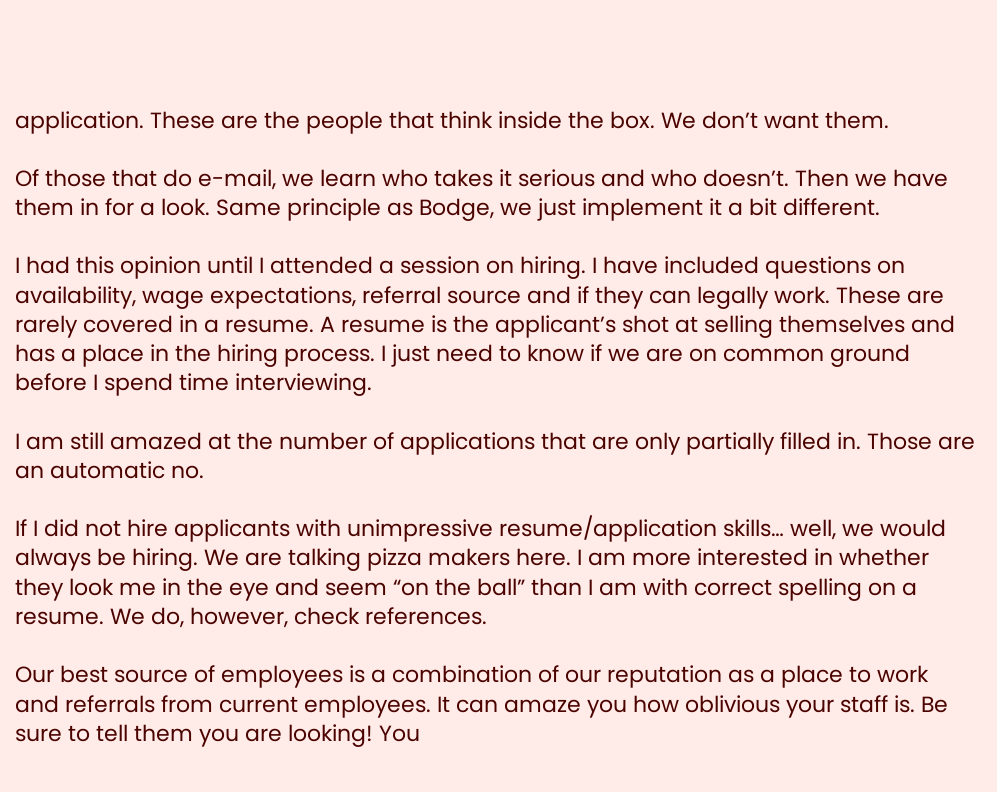application. These are the people that think inside the box. We don’t want them.

Of those that do e-mail, we learn who takes it serious and who doesn’t. Then we have them in for a look. Same principle as Bodge, we just implement it a bit different.

I had this opinion until I attended a session on hiring. I have included questions on availability, wage expectations, referral source and if they can legally work. These are rarely covered in a resume. A resume is the applicant’s shot at selling themselves and has a place in the hiring process. I just need to know if we are on common ground before I spend time interviewing.

I am still amazed at the number of applications that are only partially filled in. Those are an automatic no.

If I did not hire applicants with unimpressive resume/application skills… well, we would always be hiring. We are talking pizza makers here. I am more interested in whether they look me in the eye and seem “on the ball” than I am with correct spelling on a resume. We do, however, check references.

Our best source of employees is a combination of our reputation as a place to work and referrals from current employees. It can amaze you how oblivious your staff is. Be sure to tell them you are looking! You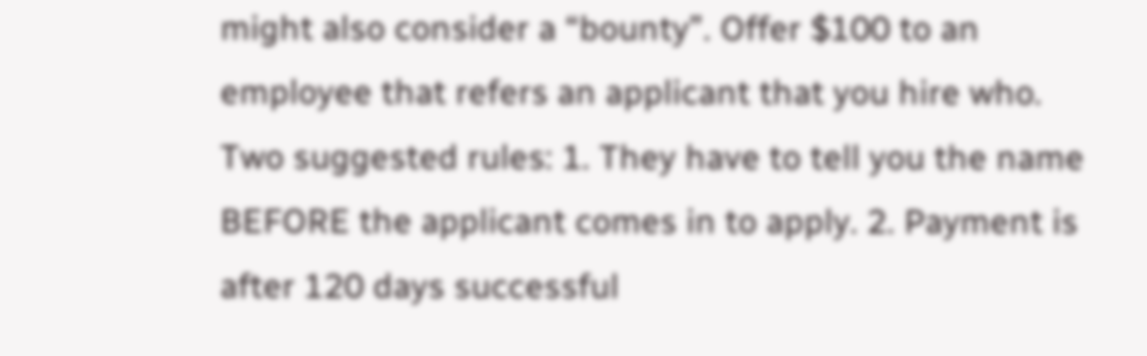might also consider a “bounty”. Offer $100 to an employee that refers an applicant that you hire who. Two suggested rules: 1. They have to tell you the name BEFORE the applicant comes in to apply. 2. Payment is after 120 days successful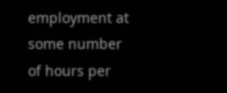employment at some number of hours per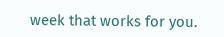week that works for you.